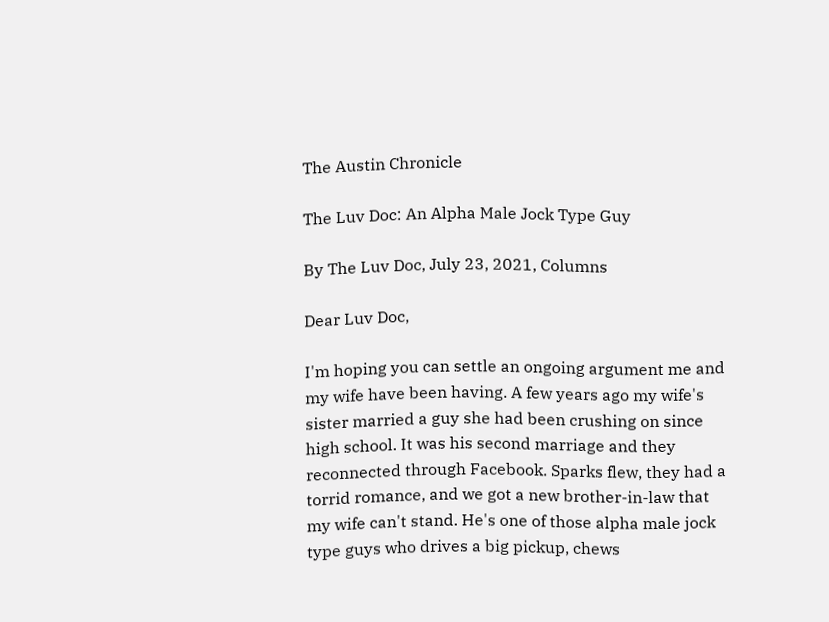The Austin Chronicle

The Luv Doc: An Alpha Male Jock Type Guy

By The Luv Doc, July 23, 2021, Columns

Dear Luv Doc,

I'm hoping you can settle an ongoing argument me and my wife have been having. A few years ago my wife's sister married a guy she had been crushing on since high school. It was his second marriage and they reconnected through Facebook. Sparks flew, they had a torrid romance, and we got a new brother-in-law that my wife can't stand. He's one of those alpha male jock type guys who drives a big pickup, chews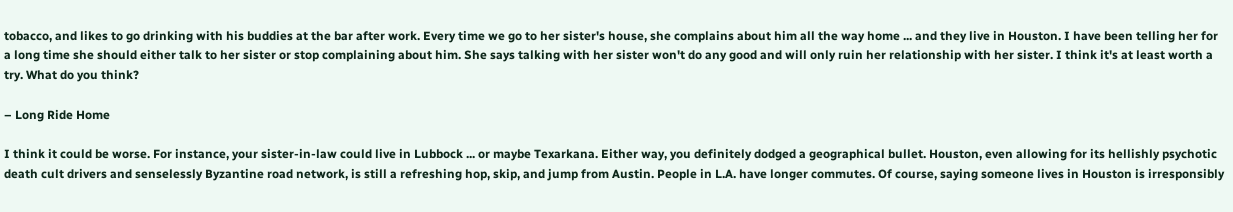tobacco, and likes to go drinking with his buddies at the bar after work. Every time we go to her sister's house, she complains about him all the way home ... and they live in Houston. I have been telling her for a long time she should either talk to her sister or stop complaining about him. She says talking with her sister won't do any good and will only ruin her relationship with her sister. I think it's at least worth a try. What do you think?

– Long Ride Home

I think it could be worse. For instance, your sister-in-law could live in Lubbock ... or maybe Texarkana. Either way, you definitely dodged a geographical bullet. Houston, even allowing for its hellishly psychotic death cult drivers and senselessly Byzantine road network, is still a refreshing hop, skip, and jump from Austin. People in L.A. have longer commutes. Of course, saying someone lives in Houston is irresponsibly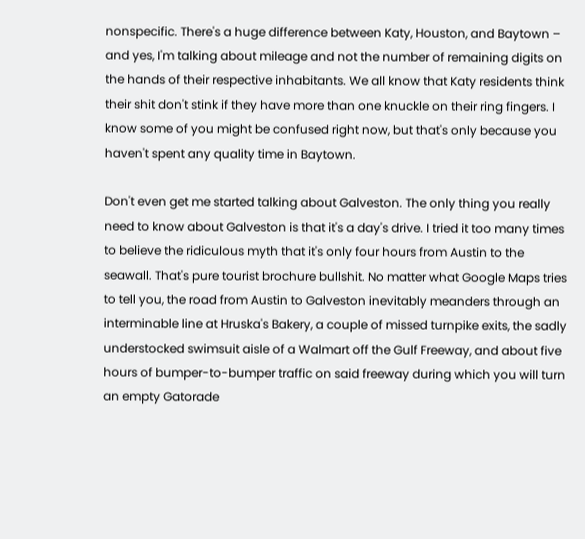nonspecific. There's a huge difference between Katy, Houston, and Baytown – and yes, I'm talking about mileage and not the number of remaining digits on the hands of their respective inhabitants. We all know that Katy residents think their shit don't stink if they have more than one knuckle on their ring fingers. I know some of you might be confused right now, but that's only because you haven't spent any quality time in Baytown.

Don't even get me started talking about Galveston. The only thing you really need to know about Galveston is that it's a day's drive. I tried it too many times to believe the ridiculous myth that it's only four hours from Austin to the seawall. That's pure tourist brochure bullshit. No matter what Google Maps tries to tell you, the road from Austin to Galveston inevitably meanders through an interminable line at Hruska's Bakery, a couple of missed turnpike exits, the sadly understocked swimsuit aisle of a Walmart off the Gulf Freeway, and about five hours of bumper-to-bumper traffic on said freeway during which you will turn an empty Gatorade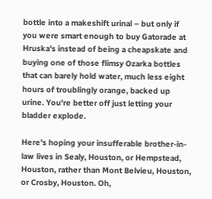bottle into a makeshift urinal – but only if you were smart enough to buy Gatorade at Hruska's instead of being a cheapskate and buying one of those flimsy Ozarka bottles that can barely hold water, much less eight hours of troublingly orange, backed up urine. You're better off just letting your bladder explode.

Here's hoping your insufferable brother-in-law lives in Sealy, Houston, or Hempstead, Houston, rather than Mont Belvieu, Houston, or Crosby, Houston. Oh,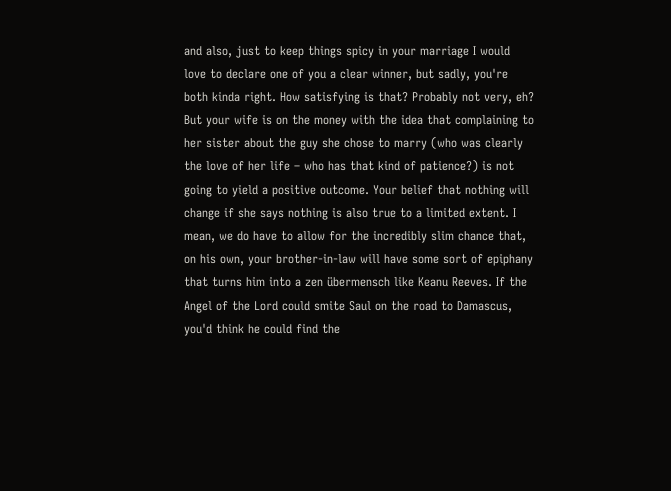and also, just to keep things spicy in your marriage I would love to declare one of you a clear winner, but sadly, you're both kinda right. How satisfying is that? Probably not very, eh? But your wife is on the money with the idea that complaining to her sister about the guy she chose to marry (who was clearly the love of her life – who has that kind of patience?) is not going to yield a positive outcome. Your belief that nothing will change if she says nothing is also true to a limited extent. I mean, we do have to allow for the incredibly slim chance that, on his own, your brother-in-law will have some sort of epiphany that turns him into a zen übermensch like Keanu Reeves. If the Angel of the Lord could smite Saul on the road to Damascus, you'd think he could find the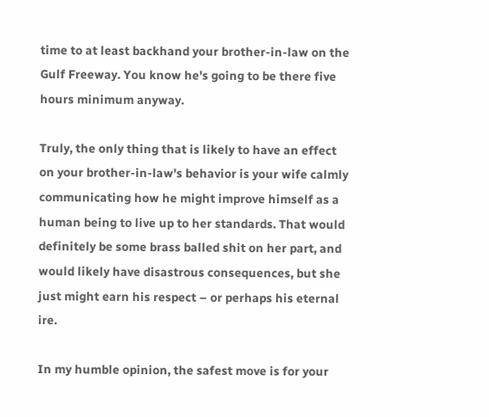time to at least backhand your brother-in-law on the Gulf Freeway. You know he's going to be there five hours minimum anyway.

Truly, the only thing that is likely to have an effect on your brother-in-law's behavior is your wife calmly communicating how he might improve himself as a human being to live up to her standards. That would definitely be some brass balled shit on her part, and would likely have disastrous consequences, but she just might earn his respect – or perhaps his eternal ire.

In my humble opinion, the safest move is for your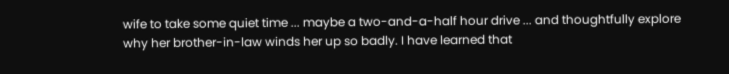wife to take some quiet time ... maybe a two-and-a-half hour drive ... and thoughtfully explore why her brother-in-law winds her up so badly. I have learned that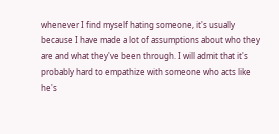whenever I find myself hating someone, it's usually because I have made a lot of assumptions about who they are and what they've been through. I will admit that it's probably hard to empathize with someone who acts like he's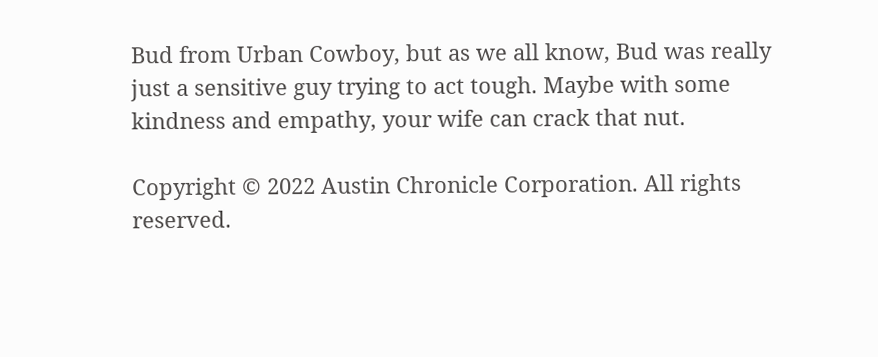Bud from Urban Cowboy, but as we all know, Bud was really just a sensitive guy trying to act tough. Maybe with some kindness and empathy, your wife can crack that nut.

Copyright © 2022 Austin Chronicle Corporation. All rights reserved.